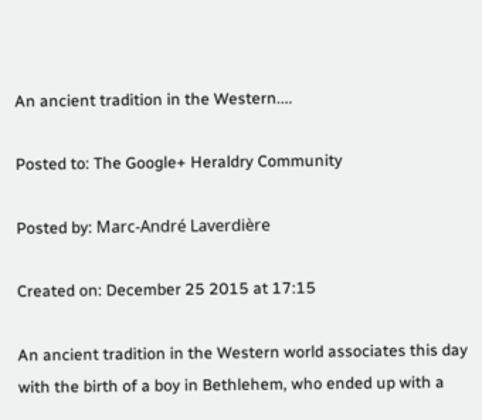An ancient tradition in the Western....

Posted to: The Google+ Heraldry Community

Posted by: Marc-André Laverdière

Created on: December 25 2015 at 17:15

An ancient tradition in the Western world associates this day with the birth of a boy in Bethlehem, who ended up with a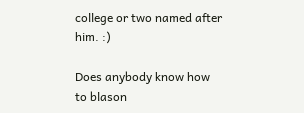college or two named after him. :)

Does anybody know how to blason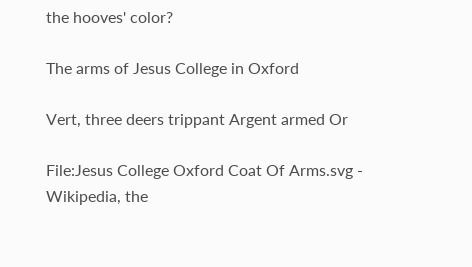the hooves' color?

The arms of Jesus College in Oxford

Vert, three deers trippant Argent armed Or

File:Jesus College Oxford Coat Of Arms.svg - Wikipedia, the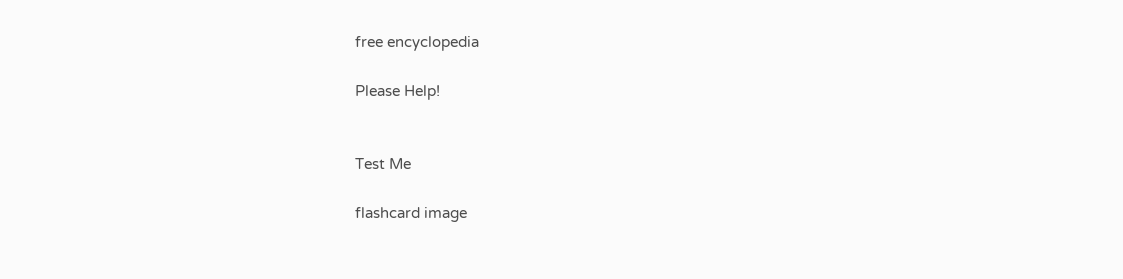free encyclopedia

Please Help!


Test Me

flashcard image